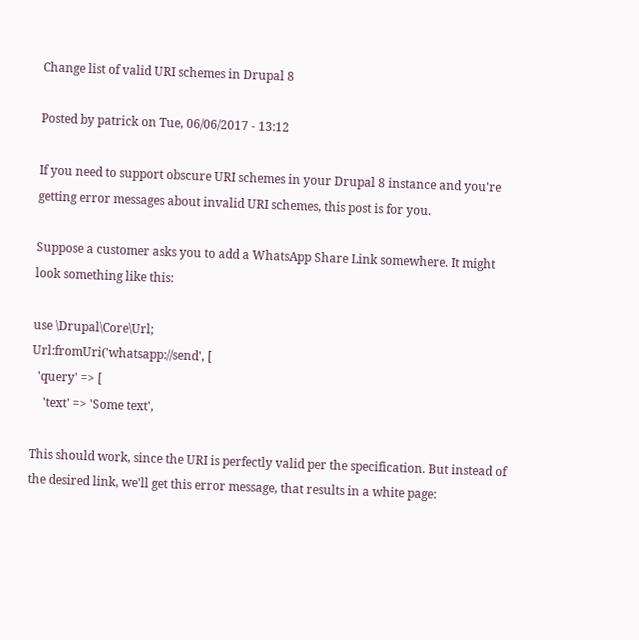Change list of valid URI schemes in Drupal 8

Posted by patrick on Tue, 06/06/2017 - 13:12

If you need to support obscure URI schemes in your Drupal 8 instance and you're getting error messages about invalid URI schemes, this post is for you.

Suppose a customer asks you to add a WhatsApp Share Link somewhere. It might look something like this:

use \Drupal\Core\Url;
Url:fromUri('whatsapp://send', [
  'query' => [
    'text' => 'Some text',

This should work, since the URI is perfectly valid per the specification. But instead of the desired link, we'll get this error message, that results in a white page: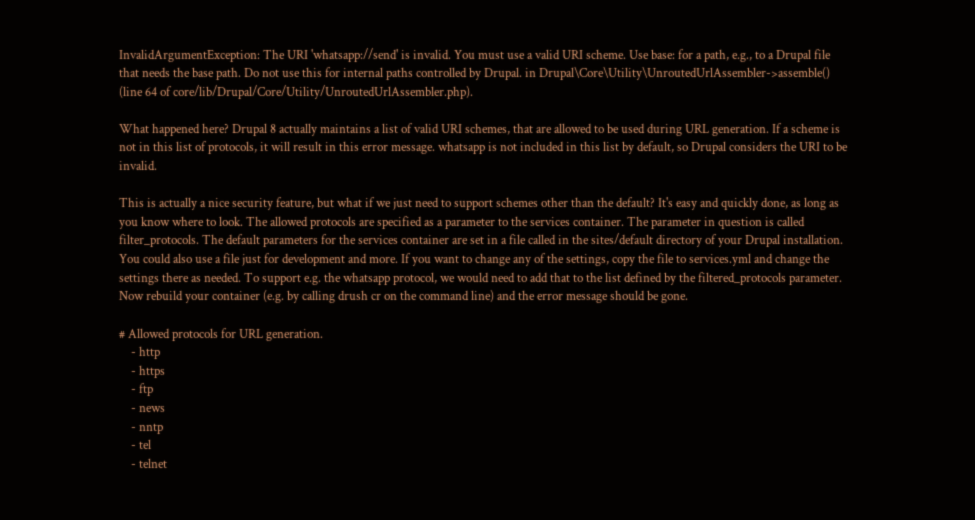InvalidArgumentException: The URI 'whatsapp://send' is invalid. You must use a valid URI scheme. Use base: for a path, e.g., to a Drupal file that needs the base path. Do not use this for internal paths controlled by Drupal. in Drupal\Core\Utility\UnroutedUrlAssembler->assemble() (line 64 of core/lib/Drupal/Core/Utility/UnroutedUrlAssembler.php).

What happened here? Drupal 8 actually maintains a list of valid URI schemes, that are allowed to be used during URL generation. If a scheme is not in this list of protocols, it will result in this error message. whatsapp is not included in this list by default, so Drupal considers the URI to be invalid.

This is actually a nice security feature, but what if we just need to support schemes other than the default? It's easy and quickly done, as long as you know where to look. The allowed protocols are specified as a parameter to the services container. The parameter in question is called filter_protocols. The default parameters for the services container are set in a file called in the sites/default directory of your Drupal installation. You could also use a file just for development and more. If you want to change any of the settings, copy the file to services.yml and change the settings there as needed. To support e.g. the whatsapp protocol, we would need to add that to the list defined by the filtered_protocols parameter. Now rebuild your container (e.g. by calling drush cr on the command line) and the error message should be gone.

# Allowed protocols for URL generation.
    - http
    - https
    - ftp
    - news
    - nntp
    - tel
    - telnet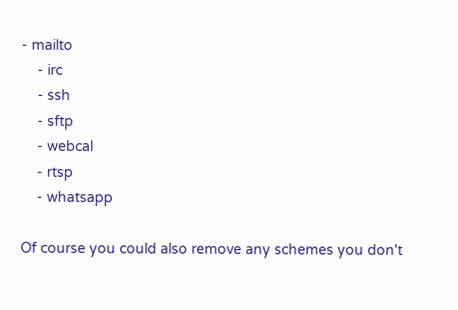- mailto
    - irc
    - ssh
    - sftp
    - webcal
    - rtsp
    - whatsapp

Of course you could also remove any schemes you don't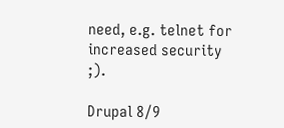need, e.g. telnet for increased security ;).

Drupal 8/9